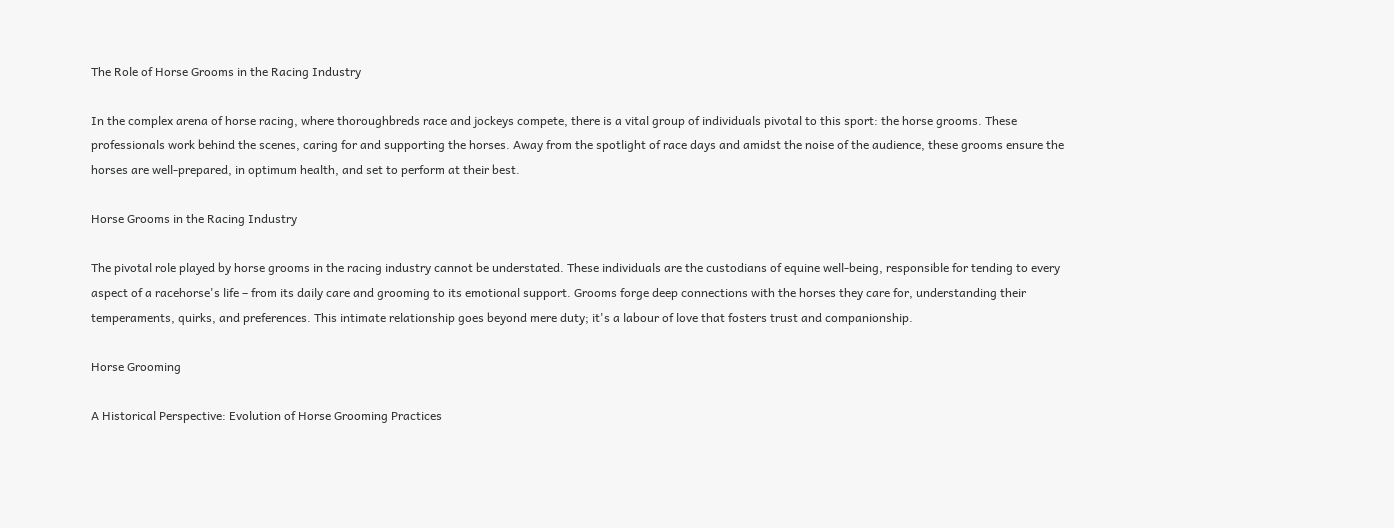The Role of Horse Grooms in the Racing Industry

In the complex arena of horse racing, where thoroughbreds race and jockeys compete, there is a vital group of individuals pivotal to this sport: the horse grooms. These professionals work behind the scenes, caring for and supporting the horses. Away from the spotlight of race days and amidst the noise of the audience, these grooms ensure the horses are well-prepared, in optimum health, and set to perform at their best.

Horse Grooms in the Racing Industry

The pivotal role played by horse grooms in the racing industry cannot be understated. These individuals are the custodians of equine well-being, responsible for tending to every aspect of a racehorse's life – from its daily care and grooming to its emotional support. Grooms forge deep connections with the horses they care for, understanding their temperaments, quirks, and preferences. This intimate relationship goes beyond mere duty; it's a labour of love that fosters trust and companionship.

Horse Grooming

A Historical Perspective: Evolution of Horse Grooming Practices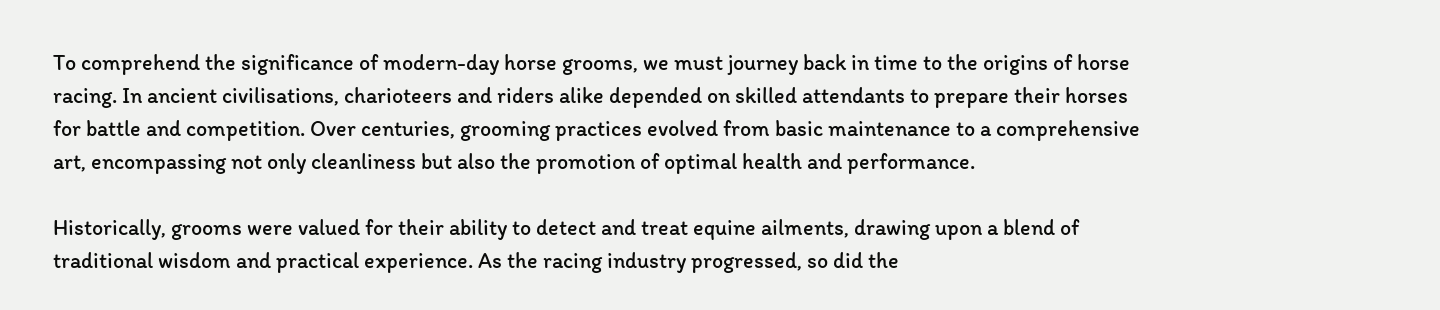To comprehend the significance of modern-day horse grooms, we must journey back in time to the origins of horse racing. In ancient civilisations, charioteers and riders alike depended on skilled attendants to prepare their horses for battle and competition. Over centuries, grooming practices evolved from basic maintenance to a comprehensive art, encompassing not only cleanliness but also the promotion of optimal health and performance.

Historically, grooms were valued for their ability to detect and treat equine ailments, drawing upon a blend of traditional wisdom and practical experience. As the racing industry progressed, so did the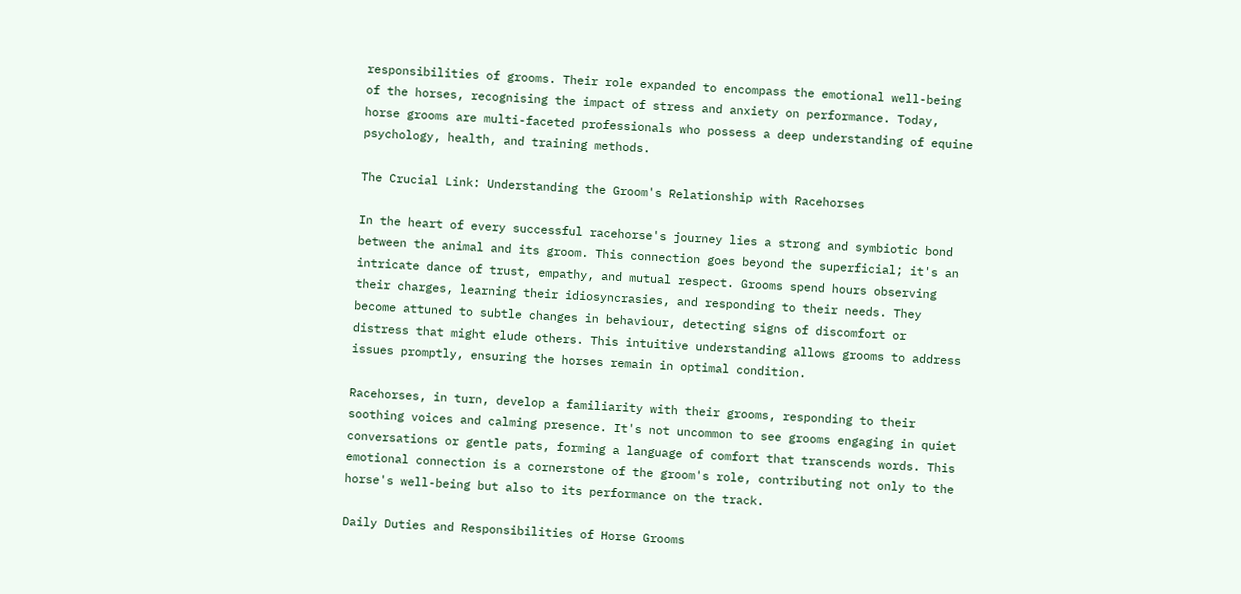responsibilities of grooms. Their role expanded to encompass the emotional well-being of the horses, recognising the impact of stress and anxiety on performance. Today, horse grooms are multi-faceted professionals who possess a deep understanding of equine psychology, health, and training methods.

The Crucial Link: Understanding the Groom's Relationship with Racehorses

In the heart of every successful racehorse's journey lies a strong and symbiotic bond between the animal and its groom. This connection goes beyond the superficial; it's an intricate dance of trust, empathy, and mutual respect. Grooms spend hours observing their charges, learning their idiosyncrasies, and responding to their needs. They become attuned to subtle changes in behaviour, detecting signs of discomfort or distress that might elude others. This intuitive understanding allows grooms to address issues promptly, ensuring the horses remain in optimal condition.

Racehorses, in turn, develop a familiarity with their grooms, responding to their soothing voices and calming presence. It's not uncommon to see grooms engaging in quiet conversations or gentle pats, forming a language of comfort that transcends words. This emotional connection is a cornerstone of the groom's role, contributing not only to the horse's well-being but also to its performance on the track.

Daily Duties and Responsibilities of Horse Grooms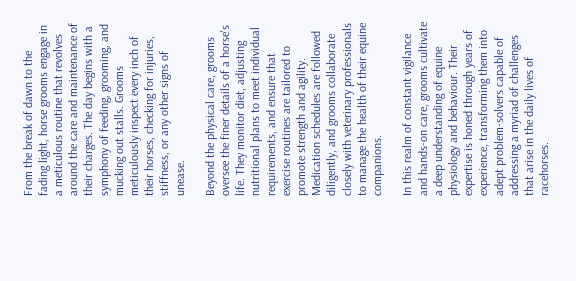From the break of dawn to the fading light, horse grooms engage in a meticulous routine that revolves around the care and maintenance of their charges. The day begins with a symphony of feeding, grooming, and mucking out stalls. Grooms meticulously inspect every inch of their horses, checking for injuries, stiffness, or any other signs of unease.

Beyond the physical care, grooms oversee the finer details of a horse's life. They monitor diet, adjusting nutritional plans to meet individual requirements, and ensure that exercise routines are tailored to promote strength and agility. Medication schedules are followed diligently, and grooms collaborate closely with veterinary professionals to manage the health of their equine companions.

In this realm of constant vigilance and hands-on care, grooms cultivate a deep understanding of equine physiology and behaviour. Their expertise is honed through years of experience, transforming them into adept problem-solvers capable of addressing a myriad of challenges that arise in the daily lives of racehorses.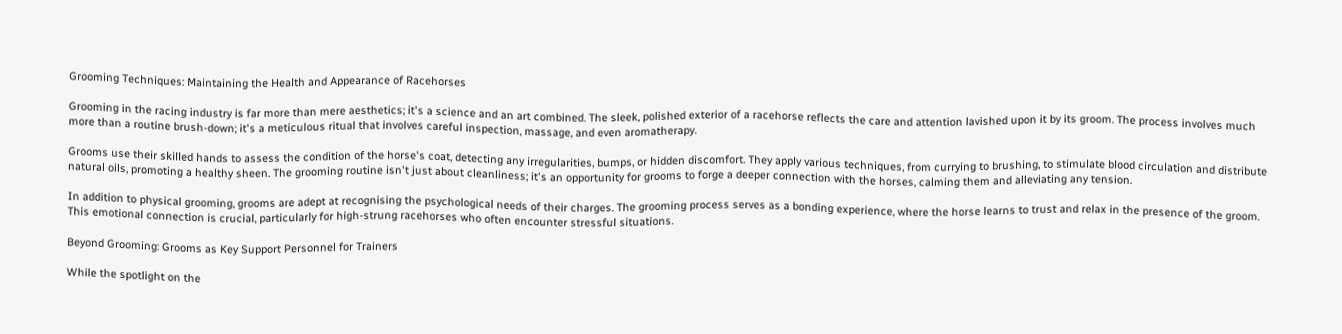Grooming Techniques: Maintaining the Health and Appearance of Racehorses

Grooming in the racing industry is far more than mere aesthetics; it's a science and an art combined. The sleek, polished exterior of a racehorse reflects the care and attention lavished upon it by its groom. The process involves much more than a routine brush-down; it's a meticulous ritual that involves careful inspection, massage, and even aromatherapy.

Grooms use their skilled hands to assess the condition of the horse's coat, detecting any irregularities, bumps, or hidden discomfort. They apply various techniques, from currying to brushing, to stimulate blood circulation and distribute natural oils, promoting a healthy sheen. The grooming routine isn't just about cleanliness; it's an opportunity for grooms to forge a deeper connection with the horses, calming them and alleviating any tension.

In addition to physical grooming, grooms are adept at recognising the psychological needs of their charges. The grooming process serves as a bonding experience, where the horse learns to trust and relax in the presence of the groom. This emotional connection is crucial, particularly for high-strung racehorses who often encounter stressful situations.

Beyond Grooming: Grooms as Key Support Personnel for Trainers

While the spotlight on the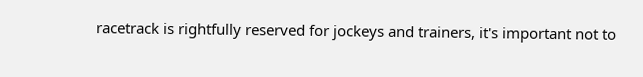racetrack is rightfully reserved for jockeys and trainers, it's important not to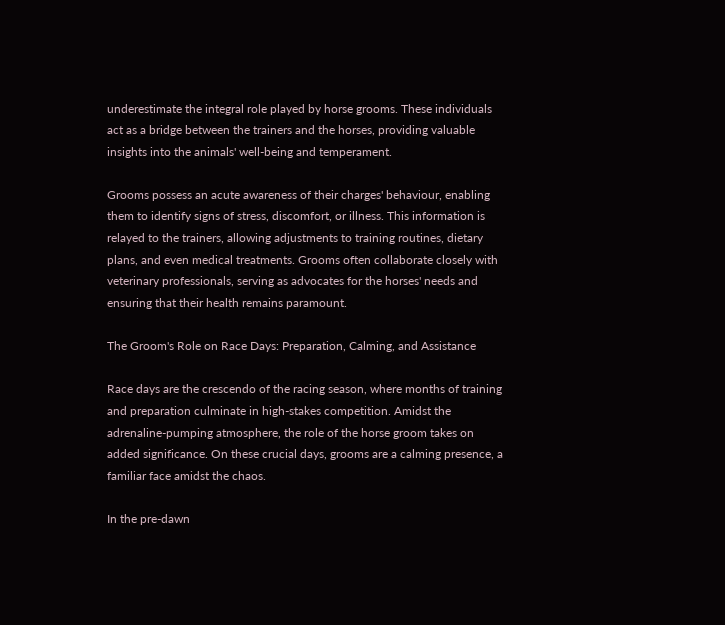underestimate the integral role played by horse grooms. These individuals act as a bridge between the trainers and the horses, providing valuable insights into the animals' well-being and temperament.

Grooms possess an acute awareness of their charges' behaviour, enabling them to identify signs of stress, discomfort, or illness. This information is relayed to the trainers, allowing adjustments to training routines, dietary plans, and even medical treatments. Grooms often collaborate closely with veterinary professionals, serving as advocates for the horses' needs and ensuring that their health remains paramount.

The Groom's Role on Race Days: Preparation, Calming, and Assistance

Race days are the crescendo of the racing season, where months of training and preparation culminate in high-stakes competition. Amidst the adrenaline-pumping atmosphere, the role of the horse groom takes on added significance. On these crucial days, grooms are a calming presence, a familiar face amidst the chaos.

In the pre-dawn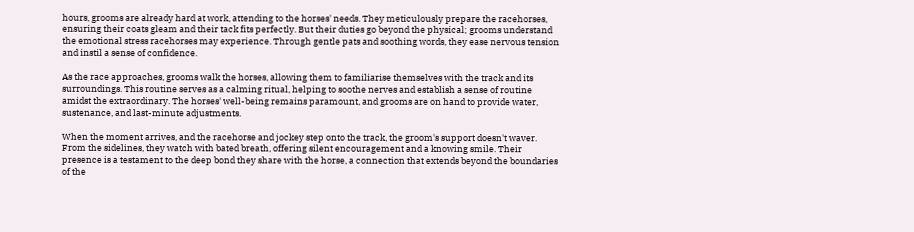hours, grooms are already hard at work, attending to the horses' needs. They meticulously prepare the racehorses, ensuring their coats gleam and their tack fits perfectly. But their duties go beyond the physical; grooms understand the emotional stress racehorses may experience. Through gentle pats and soothing words, they ease nervous tension and instil a sense of confidence.

As the race approaches, grooms walk the horses, allowing them to familiarise themselves with the track and its surroundings. This routine serves as a calming ritual, helping to soothe nerves and establish a sense of routine amidst the extraordinary. The horses' well-being remains paramount, and grooms are on hand to provide water, sustenance, and last-minute adjustments.

When the moment arrives, and the racehorse and jockey step onto the track, the groom's support doesn't waver. From the sidelines, they watch with bated breath, offering silent encouragement and a knowing smile. Their presence is a testament to the deep bond they share with the horse, a connection that extends beyond the boundaries of the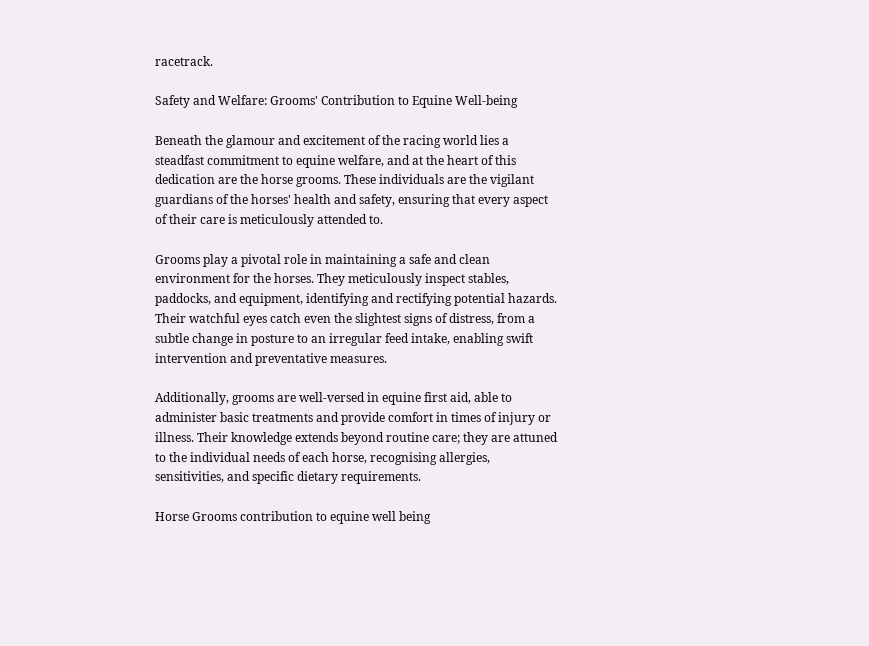racetrack.

Safety and Welfare: Grooms' Contribution to Equine Well-being

Beneath the glamour and excitement of the racing world lies a steadfast commitment to equine welfare, and at the heart of this dedication are the horse grooms. These individuals are the vigilant guardians of the horses' health and safety, ensuring that every aspect of their care is meticulously attended to.

Grooms play a pivotal role in maintaining a safe and clean environment for the horses. They meticulously inspect stables, paddocks, and equipment, identifying and rectifying potential hazards. Their watchful eyes catch even the slightest signs of distress, from a subtle change in posture to an irregular feed intake, enabling swift intervention and preventative measures.

Additionally, grooms are well-versed in equine first aid, able to administer basic treatments and provide comfort in times of injury or illness. Their knowledge extends beyond routine care; they are attuned to the individual needs of each horse, recognising allergies, sensitivities, and specific dietary requirements.

Horse Grooms contribution to equine well being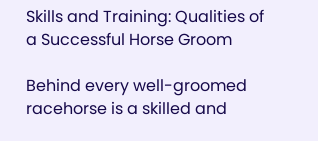Skills and Training: Qualities of a Successful Horse Groom

Behind every well-groomed racehorse is a skilled and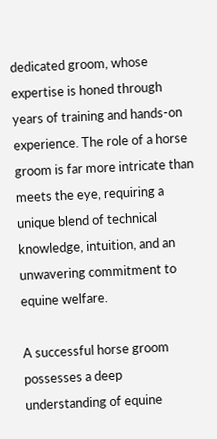dedicated groom, whose expertise is honed through years of training and hands-on experience. The role of a horse groom is far more intricate than meets the eye, requiring a unique blend of technical knowledge, intuition, and an unwavering commitment to equine welfare.

A successful horse groom possesses a deep understanding of equine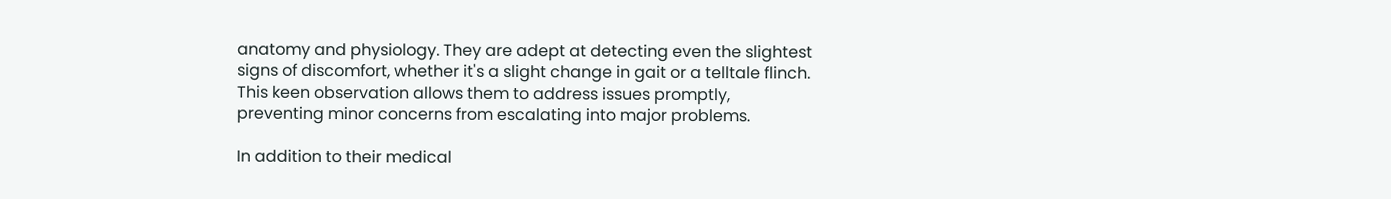anatomy and physiology. They are adept at detecting even the slightest signs of discomfort, whether it's a slight change in gait or a telltale flinch. This keen observation allows them to address issues promptly, preventing minor concerns from escalating into major problems.

In addition to their medical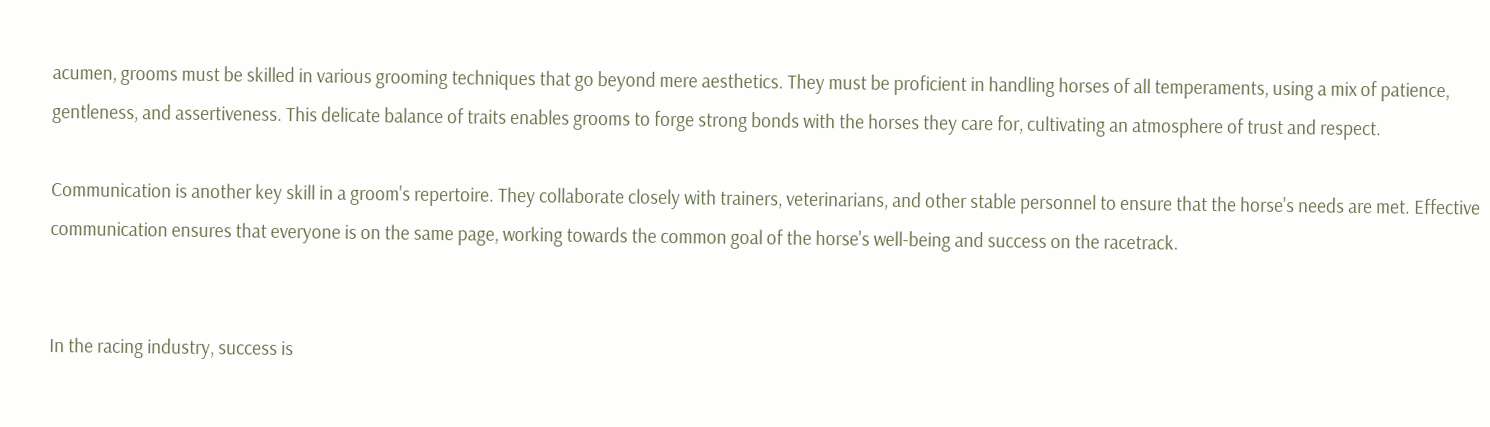acumen, grooms must be skilled in various grooming techniques that go beyond mere aesthetics. They must be proficient in handling horses of all temperaments, using a mix of patience, gentleness, and assertiveness. This delicate balance of traits enables grooms to forge strong bonds with the horses they care for, cultivating an atmosphere of trust and respect.

Communication is another key skill in a groom's repertoire. They collaborate closely with trainers, veterinarians, and other stable personnel to ensure that the horse's needs are met. Effective communication ensures that everyone is on the same page, working towards the common goal of the horse's well-being and success on the racetrack.


In the racing industry, success is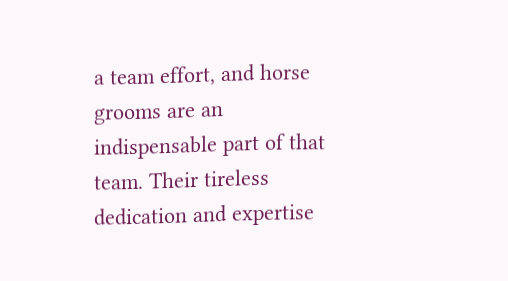a team effort, and horse grooms are an indispensable part of that team. Their tireless dedication and expertise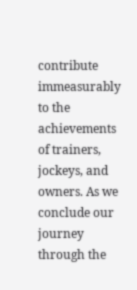contribute immeasurably to the achievements of trainers, jockeys, and owners. As we conclude our journey through the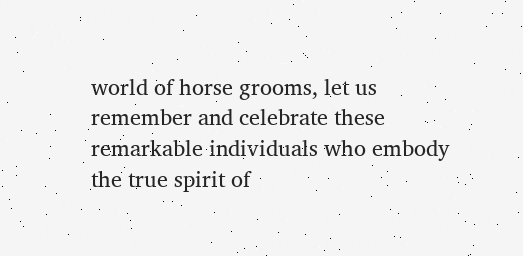world of horse grooms, let us remember and celebrate these remarkable individuals who embody the true spirit of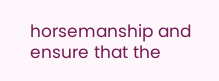horsemanship and ensure that the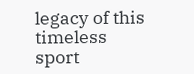legacy of this timeless sport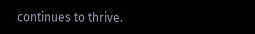continues to thrive.